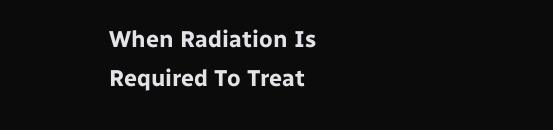When Radiation Is Required To Treat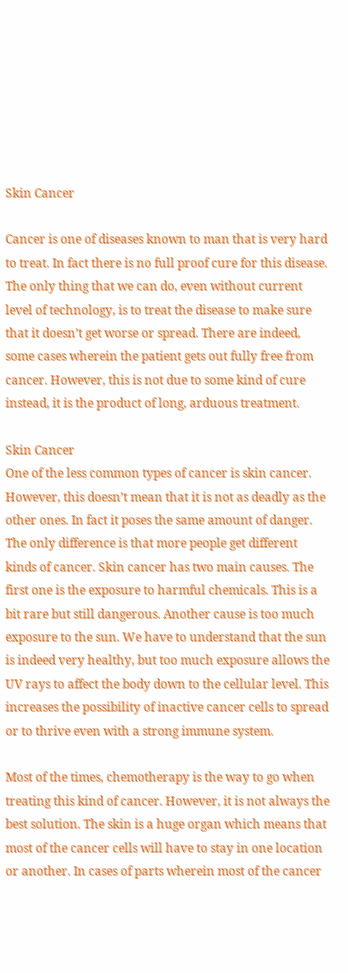Skin Cancer

Cancer is one of diseases known to man that is very hard to treat. In fact there is no full proof cure for this disease. The only thing that we can do, even without current level of technology, is to treat the disease to make sure that it doesn’t get worse or spread. There are indeed, some cases wherein the patient gets out fully free from cancer. However, this is not due to some kind of cure instead, it is the product of long, arduous treatment.

Skin Cancer
One of the less common types of cancer is skin cancer. However, this doesn’t mean that it is not as deadly as the other ones. In fact it poses the same amount of danger. The only difference is that more people get different kinds of cancer. Skin cancer has two main causes. The first one is the exposure to harmful chemicals. This is a bit rare but still dangerous. Another cause is too much exposure to the sun. We have to understand that the sun is indeed very healthy, but too much exposure allows the UV rays to affect the body down to the cellular level. This increases the possibility of inactive cancer cells to spread or to thrive even with a strong immune system.

Most of the times, chemotherapy is the way to go when treating this kind of cancer. However, it is not always the best solution. The skin is a huge organ which means that most of the cancer cells will have to stay in one location or another. In cases of parts wherein most of the cancer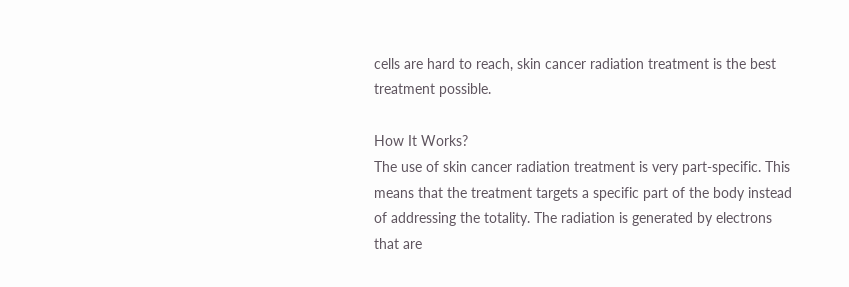cells are hard to reach, skin cancer radiation treatment is the best treatment possible.

How It Works?
The use of skin cancer radiation treatment is very part-specific. This means that the treatment targets a specific part of the body instead of addressing the totality. The radiation is generated by electrons that are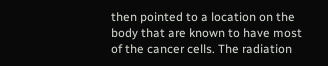then pointed to a location on the body that are known to have most of the cancer cells. The radiation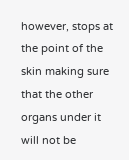however, stops at the point of the skin making sure that the other organs under it will not be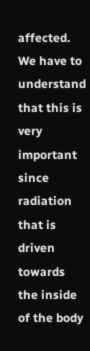affected. We have to understand that this is very important since radiation that is driven towards the inside of the body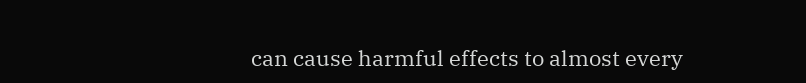can cause harmful effects to almost every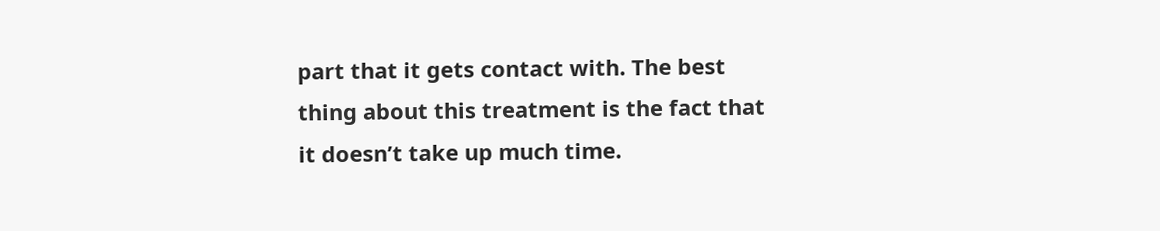part that it gets contact with. The best thing about this treatment is the fact that it doesn’t take up much time.